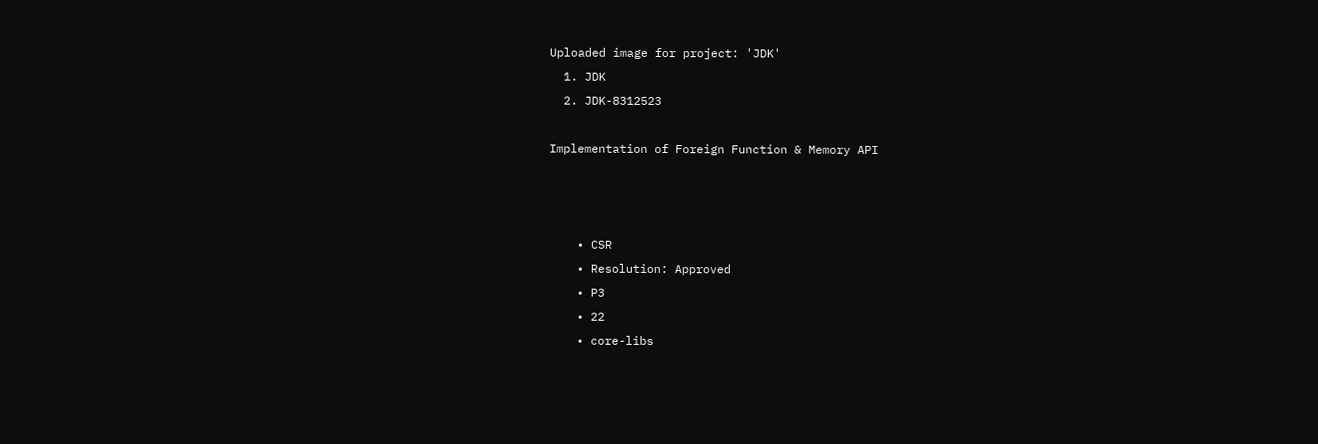Uploaded image for project: 'JDK'
  1. JDK
  2. JDK-8312523

Implementation of Foreign Function & Memory API



    • CSR
    • Resolution: Approved
    • P3
    • 22
    • core-libs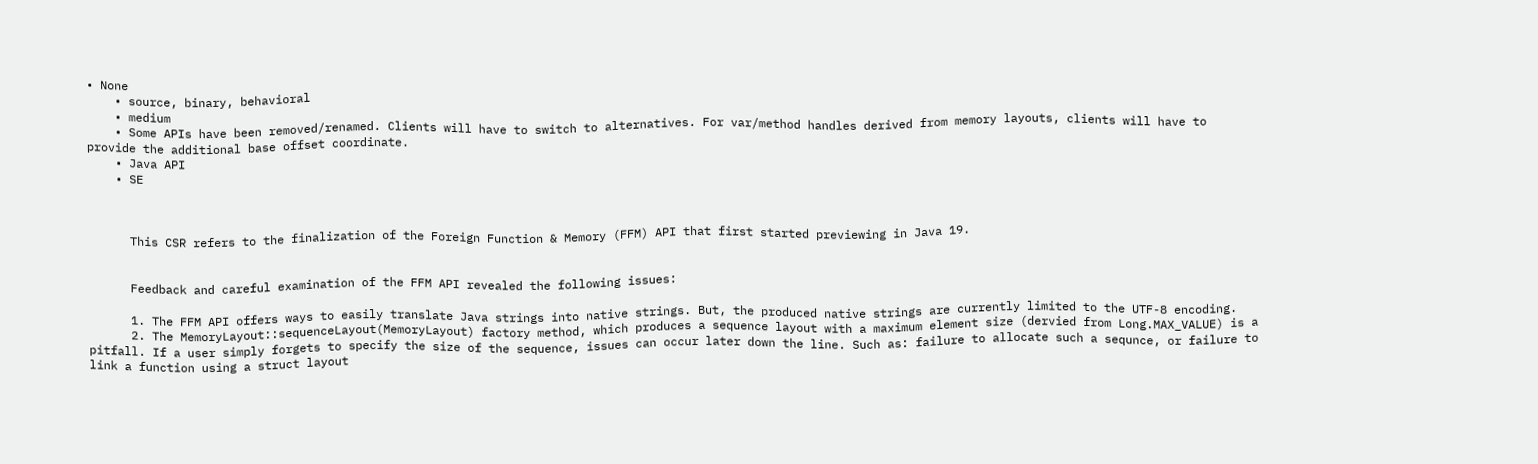• None
    • source, binary, behavioral
    • medium
    • Some APIs have been removed/renamed. Clients will have to switch to alternatives. For var/method handles derived from memory layouts, clients will have to provide the additional base offset coordinate.
    • Java API
    • SE



      This CSR refers to the finalization of the Foreign Function & Memory (FFM) API that first started previewing in Java 19.


      Feedback and careful examination of the FFM API revealed the following issues:

      1. The FFM API offers ways to easily translate Java strings into native strings. But, the produced native strings are currently limited to the UTF-8 encoding.
      2. The MemoryLayout::sequenceLayout(MemoryLayout) factory method, which produces a sequence layout with a maximum element size (dervied from Long.MAX_VALUE) is a pitfall. If a user simply forgets to specify the size of the sequence, issues can occur later down the line. Such as: failure to allocate such a sequnce, or failure to link a function using a struct layout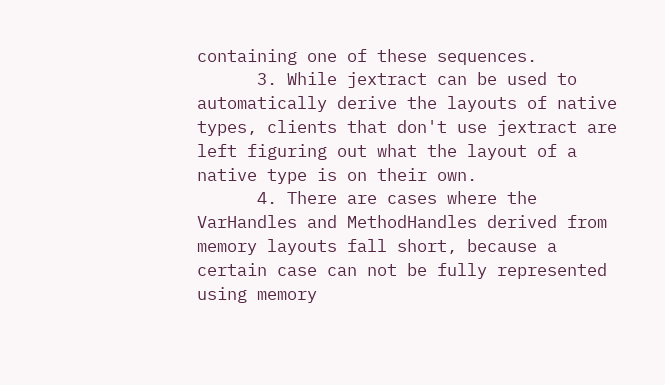containing one of these sequences.
      3. While jextract can be used to automatically derive the layouts of native types, clients that don't use jextract are left figuring out what the layout of a native type is on their own.
      4. There are cases where the VarHandles and MethodHandles derived from memory layouts fall short, because a certain case can not be fully represented using memory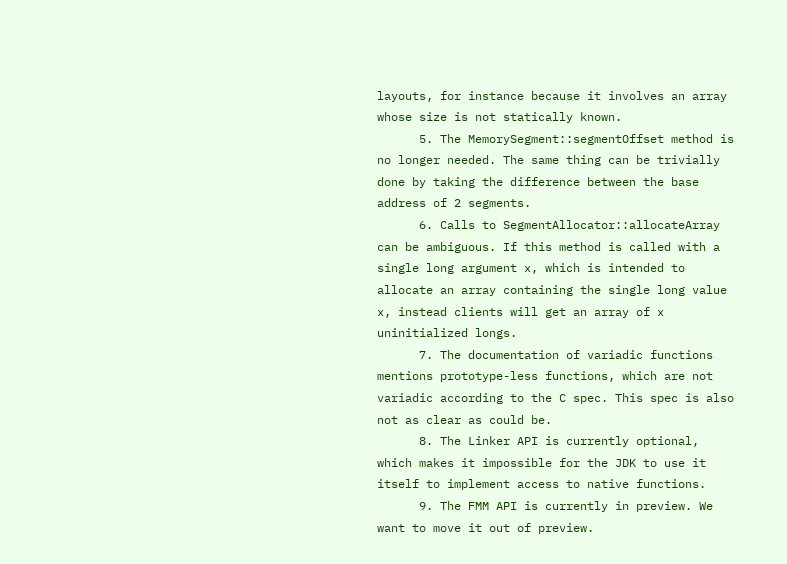layouts, for instance because it involves an array whose size is not statically known.
      5. The MemorySegment::segmentOffset method is no longer needed. The same thing can be trivially done by taking the difference between the base address of 2 segments.
      6. Calls to SegmentAllocator::allocateArray can be ambiguous. If this method is called with a single long argument x, which is intended to allocate an array containing the single long value x, instead clients will get an array of x uninitialized longs.
      7. The documentation of variadic functions mentions prototype-less functions, which are not variadic according to the C spec. This spec is also not as clear as could be.
      8. The Linker API is currently optional, which makes it impossible for the JDK to use it itself to implement access to native functions.
      9. The FMM API is currently in preview. We want to move it out of preview.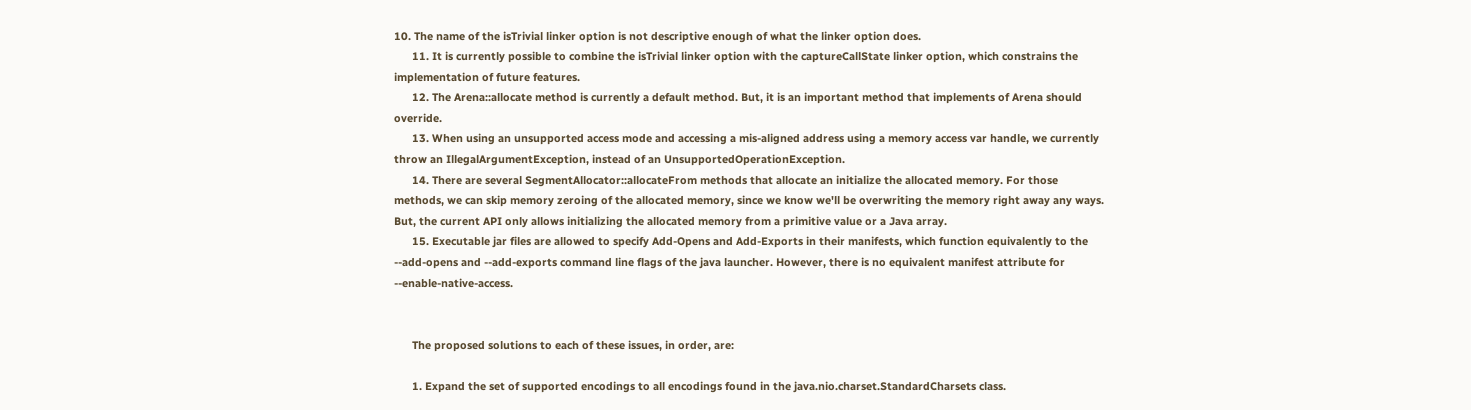10. The name of the isTrivial linker option is not descriptive enough of what the linker option does.
      11. It is currently possible to combine the isTrivial linker option with the captureCallState linker option, which constrains the implementation of future features.
      12. The Arena::allocate method is currently a default method. But, it is an important method that implements of Arena should override.
      13. When using an unsupported access mode and accessing a mis-aligned address using a memory access var handle, we currently throw an IllegalArgumentException, instead of an UnsupportedOperationException.
      14. There are several SegmentAllocator::allocateFrom methods that allocate an initialize the allocated memory. For those methods, we can skip memory zeroing of the allocated memory, since we know we'll be overwriting the memory right away any ways. But, the current API only allows initializing the allocated memory from a primitive value or a Java array.
      15. Executable jar files are allowed to specify Add-Opens and Add-Exports in their manifests, which function equivalently to the --add-opens and --add-exports command line flags of the java launcher. However, there is no equivalent manifest attribute for --enable-native-access.


      The proposed solutions to each of these issues, in order, are:

      1. Expand the set of supported encodings to all encodings found in the java.nio.charset.StandardCharsets class.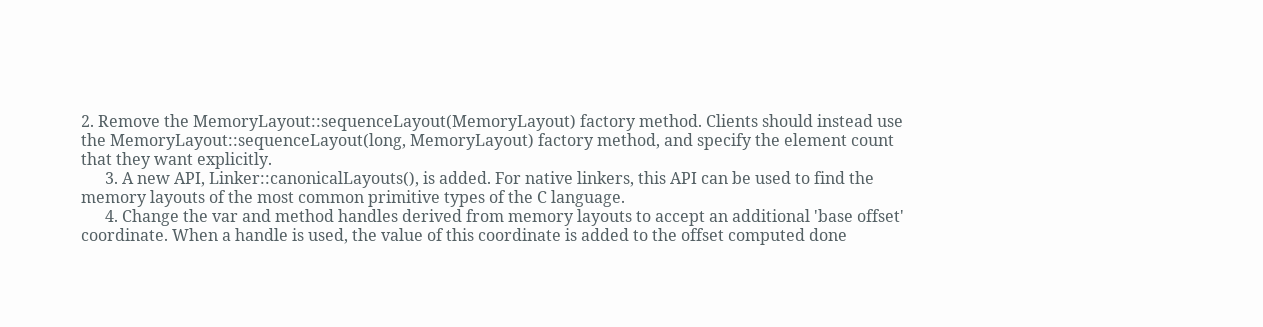2. Remove the MemoryLayout::sequenceLayout(MemoryLayout) factory method. Clients should instead use the MemoryLayout::sequenceLayout(long, MemoryLayout) factory method, and specify the element count that they want explicitly.
      3. A new API, Linker::canonicalLayouts(), is added. For native linkers, this API can be used to find the memory layouts of the most common primitive types of the C language.
      4. Change the var and method handles derived from memory layouts to accept an additional 'base offset' coordinate. When a handle is used, the value of this coordinate is added to the offset computed done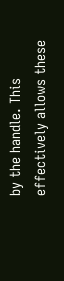by the handle. This effectively allows these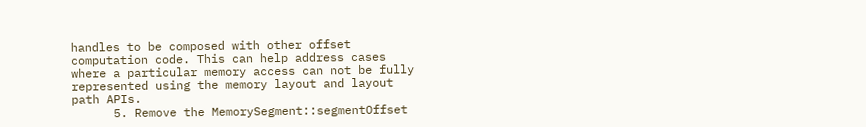handles to be composed with other offset computation code. This can help address cases where a particular memory access can not be fully represented using the memory layout and layout path APIs.
      5. Remove the MemorySegment::segmentOffset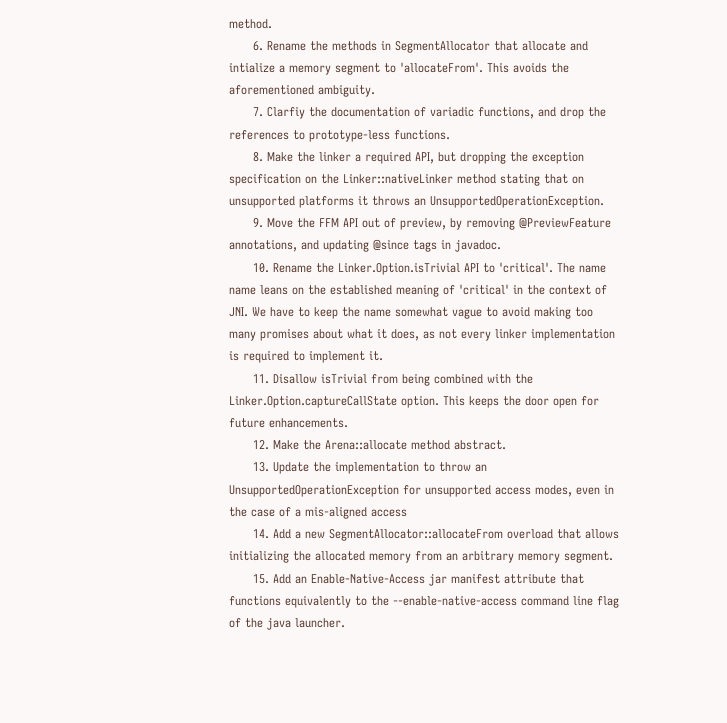method.
      6. Rename the methods in SegmentAllocator that allocate and intialize a memory segment to 'allocateFrom'. This avoids the aforementioned ambiguity.
      7. Clarfiy the documentation of variadic functions, and drop the references to prototype-less functions.
      8. Make the linker a required API, but dropping the exception specification on the Linker::nativeLinker method stating that on unsupported platforms it throws an UnsupportedOperationException.
      9. Move the FFM API out of preview, by removing @PreviewFeature annotations, and updating @since tags in javadoc.
      10. Rename the Linker.Option.isTrivial API to 'critical'. The name name leans on the established meaning of 'critical' in the context of JNI. We have to keep the name somewhat vague to avoid making too many promises about what it does, as not every linker implementation is required to implement it.
      11. Disallow isTrivial from being combined with the Linker.Option.captureCallState option. This keeps the door open for future enhancements.
      12. Make the Arena::allocate method abstract.
      13. Update the implementation to throw an UnsupportedOperationException for unsupported access modes, even in the case of a mis-aligned access
      14. Add a new SegmentAllocator::allocateFrom overload that allows initializing the allocated memory from an arbitrary memory segment.
      15. Add an Enable-Native-Access jar manifest attribute that functions equivalently to the --enable-native-access command line flag of the java launcher.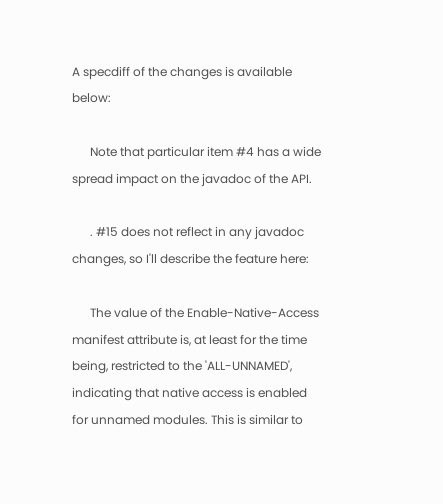A specdiff of the changes is available below:

      Note that particular item #4 has a wide spread impact on the javadoc of the API.

      . #15 does not reflect in any javadoc changes, so I'll describe the feature here:

      The value of the Enable-Native-Access manifest attribute is, at least for the time being, restricted to the 'ALL-UNNAMED', indicating that native access is enabled for unnamed modules. This is similar to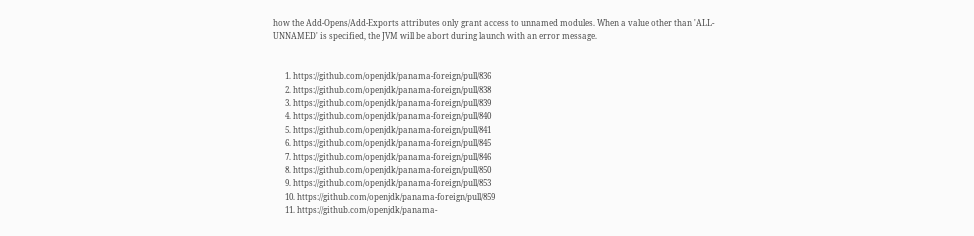how the Add-Opens/Add-Exports attributes only grant access to unnamed modules. When a value other than 'ALL-UNNAMED' is specified, the JVM will be abort during launch with an error message.


      1. https://github.com/openjdk/panama-foreign/pull/836
      2. https://github.com/openjdk/panama-foreign/pull/838
      3. https://github.com/openjdk/panama-foreign/pull/839
      4. https://github.com/openjdk/panama-foreign/pull/840
      5. https://github.com/openjdk/panama-foreign/pull/841
      6. https://github.com/openjdk/panama-foreign/pull/845
      7. https://github.com/openjdk/panama-foreign/pull/846
      8. https://github.com/openjdk/panama-foreign/pull/850
      9. https://github.com/openjdk/panama-foreign/pull/853
      10. https://github.com/openjdk/panama-foreign/pull/859
      11. https://github.com/openjdk/panama-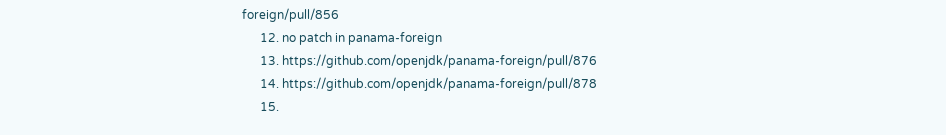foreign/pull/856
      12. no patch in panama-foreign
      13. https://github.com/openjdk/panama-foreign/pull/876
      14. https://github.com/openjdk/panama-foreign/pull/878
      15.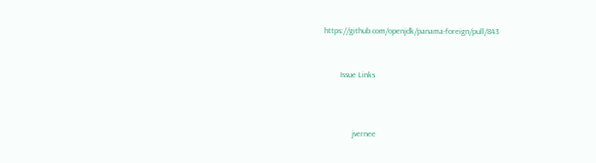https://github.com/openjdk/panama-foreign/pull/843


        Issue Links



              jvernee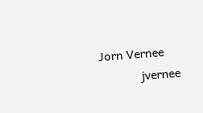Jorn Vernee
              jvernee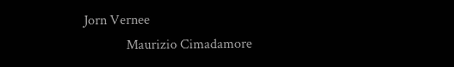Jorn Vernee
              Maurizio Cimadamore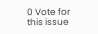0 Vote for this issue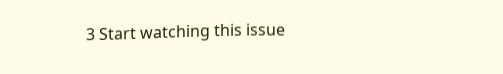3 Start watching this issue